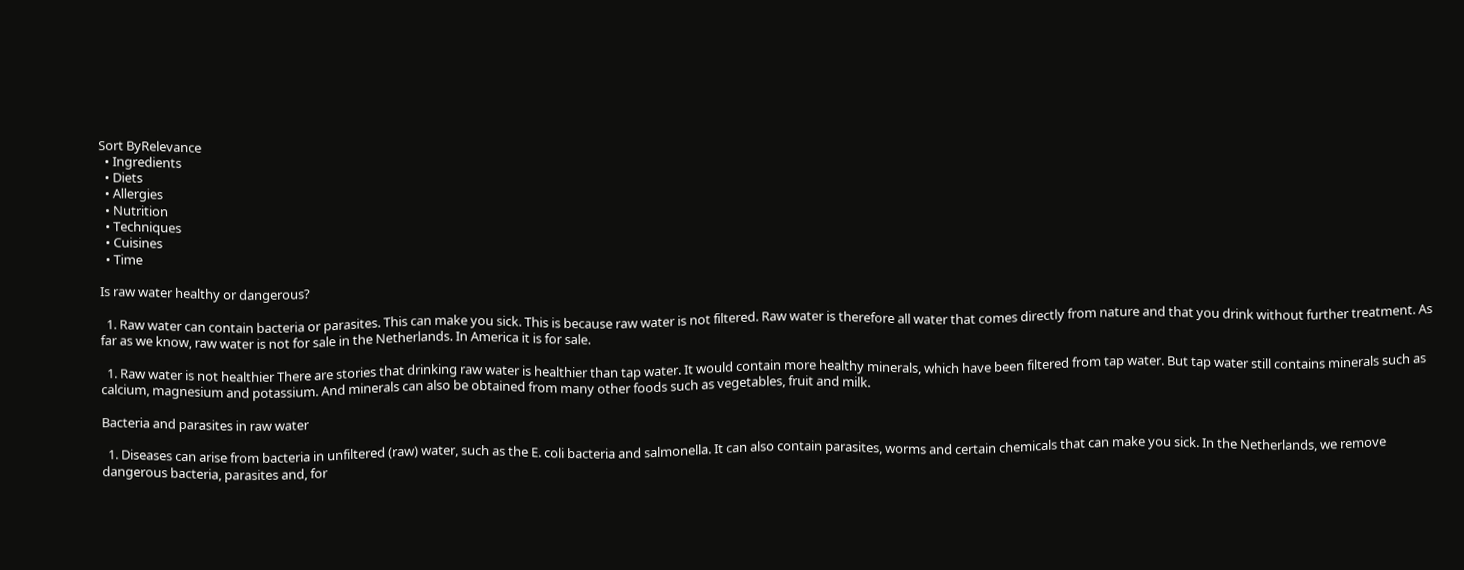Sort ByRelevance
  • Ingredients
  • Diets
  • Allergies
  • Nutrition
  • Techniques
  • Cuisines
  • Time

Is raw water healthy or dangerous?

  1. Raw water can contain bacteria or parasites. This can make you sick. This is because raw water is not filtered. Raw water is therefore all water that comes directly from nature and that you drink without further treatment. As far as we know, raw water is not for sale in the Netherlands. In America it is for sale.

  1. Raw water is not healthier There are stories that drinking raw water is healthier than tap water. It would contain more healthy minerals, which have been filtered from tap water. But tap water still contains minerals such as calcium, magnesium and potassium. And minerals can also be obtained from many other foods such as vegetables, fruit and milk.

Bacteria and parasites in raw water

  1. Diseases can arise from bacteria in unfiltered (raw) water, such as the E. coli bacteria and salmonella. It can also contain parasites, worms and certain chemicals that can make you sick. In the Netherlands, we remove dangerous bacteria, parasites and, for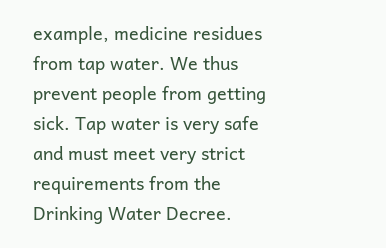example, medicine residues from tap water. We thus prevent people from getting sick. Tap water is very safe and must meet very strict requirements from the Drinking Water Decree.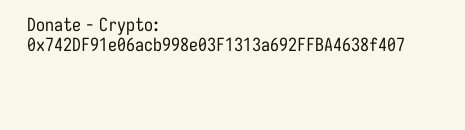Donate - Crypto: 0x742DF91e06acb998e03F1313a692FFBA4638f407